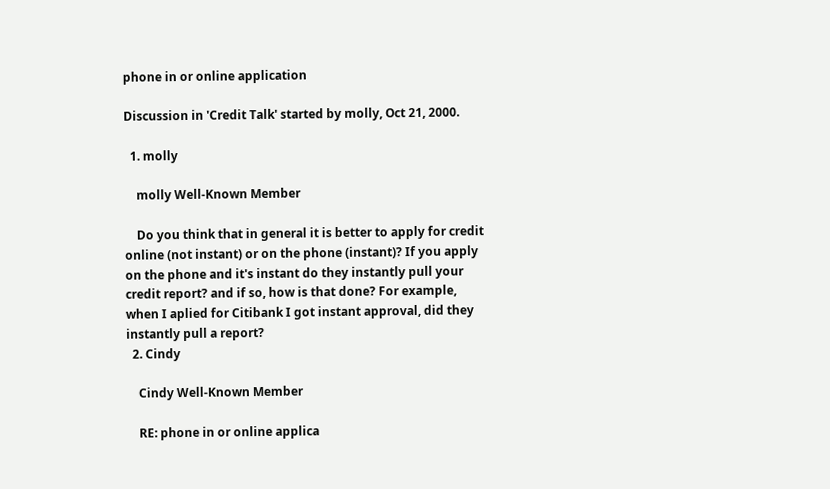phone in or online application

Discussion in 'Credit Talk' started by molly, Oct 21, 2000.

  1. molly

    molly Well-Known Member

    Do you think that in general it is better to apply for credit online (not instant) or on the phone (instant)? If you apply on the phone and it's instant do they instantly pull your credit report? and if so, how is that done? For example, when I aplied for Citibank I got instant approval, did they instantly pull a report?
  2. Cindy

    Cindy Well-Known Member

    RE: phone in or online applica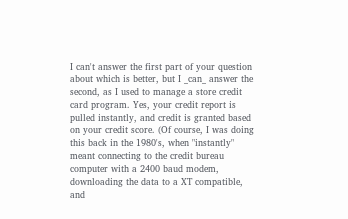I can't answer the first part of your question about which is better, but I _can_ answer the second, as I used to manage a store credit card program. Yes, your credit report is pulled instantly, and credit is granted based on your credit score. (Of course, I was doing this back in the 1980's, when "instantly" meant connecting to the credit bureau computer with a 2400 baud modem, downloading the data to a XT compatible, and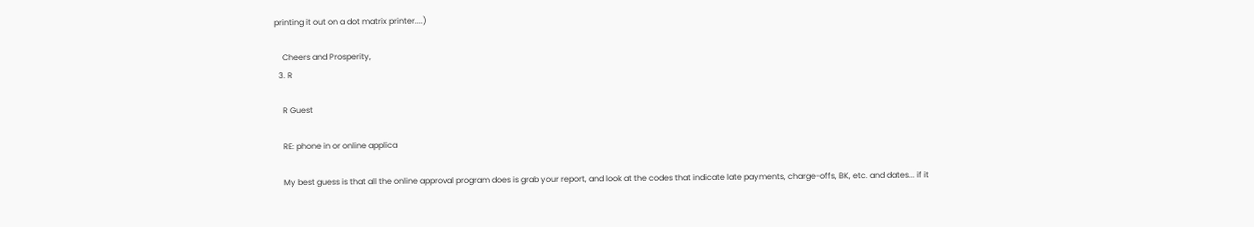printing it out on a dot matrix printer....)

    Cheers and Prosperity,
  3. R

    R Guest

    RE: phone in or online applica

    My best guess is that all the online approval program does is grab your report, and look at the codes that indicate late payments, charge-offs, BK, etc. and dates... if it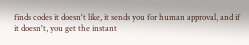finds codes it doesn't like, it sends you for human approval, and if it doesn't, you get the instant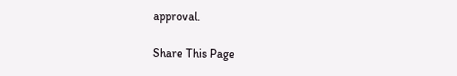approval.

Share This Page